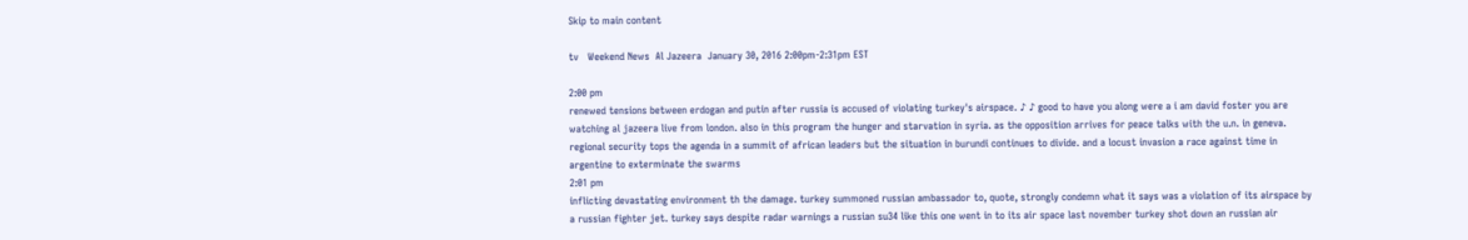Skip to main content

tv   Weekend News  Al Jazeera  January 30, 2016 2:00pm-2:31pm EST

2:00 pm
renewed tensions between erdogan and putin after russia is accused of violating turkey's airspace. ♪ ♪ good to have you along were a i am david foster you are watching al jazeera live from london. also in this program the hunger and starvation in syria. as the opposition arrives for peace talks with the u.n. in geneva. regional security tops the agenda in a summit of african leaders but the situation in burundi continues to divide. and a locust invasion a race against time in argentine to exterminate the swarms
2:01 pm
inflicting devastating environment th the damage. turkey summoned russian ambassador to, quote, strongly condemn what it says was a violation of its airspace by a russian fighter jet. turkey says despite radar warnings a russian su34 like this one went in to its air space last november turkey shot down an russian air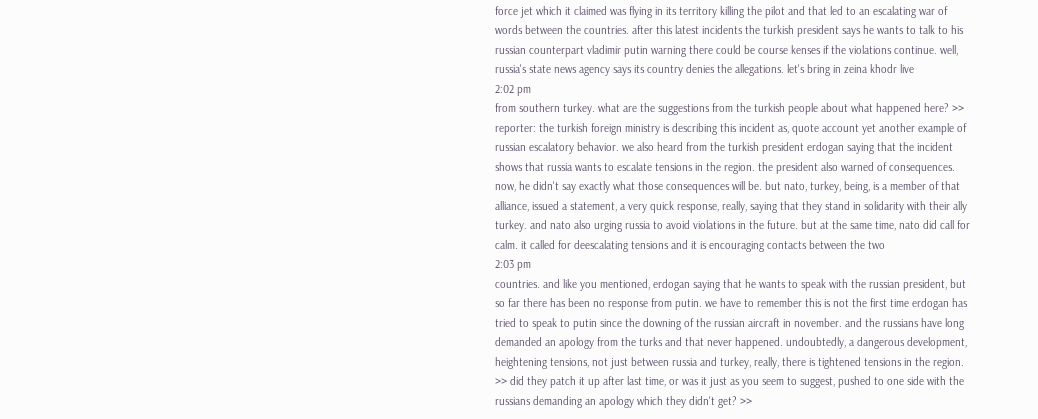force jet which it claimed was flying in its territory killing the pilot and that led to an escalating war of words between the countries. after this latest incidents the turkish president says he wants to talk to his russian counterpart vladimir putin warning there could be course kenses if the violations continue. well, russia's state news agency says its country denies the allegations. let's bring in zeina khodr live
2:02 pm
from southern turkey. what are the suggestions from the turkish people about what happened here? >> reporter: the turkish foreign ministry is describing this incident as, quote account yet another example of russian escalatory behavior. we also heard from the turkish president erdogan saying that the incident shows that russia wants to escalate tensions in the region. the president also warned of consequences. now, he didn't say exactly what those consequences will be. but nato, turkey, being, is a member of that alliance, issued a statement, a very quick response, really, saying that they stand in solidarity with their ally turkey. and nato also urging russia to avoid violations in the future. but at the same time, nato did call for calm. it called for deescalating tensions and it is encouraging contacts between the two
2:03 pm
countries. and like you mentioned, erdogan saying that he wants to speak with the russian president, but so far there has been no response from putin. we have to remember this is not the first time erdogan has tried to speak to putin since the downing of the russian aircraft in november. and the russians have long demanded an apology from the turks and that never happened. undoubtedly, a dangerous development, heightening tensions, not just between russia and turkey, really, there is tightened tensions in the region. >> did they patch it up after last time, or was it just as you seem to suggest, pushed to one side with the russians demanding an apology which they didn't get? >>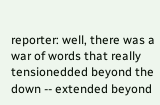reporter: well, there was a war of words that really tensionedded beyond the down -- extended beyond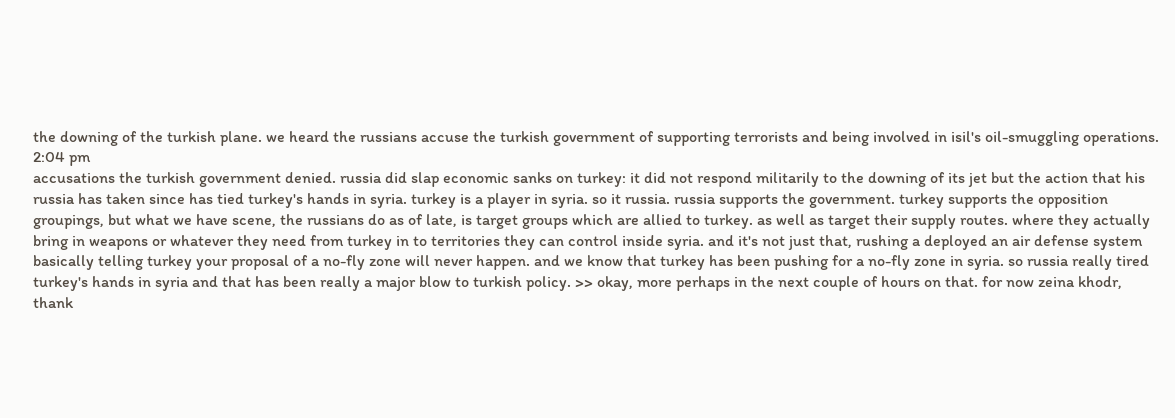the downing of the turkish plane. we heard the russians accuse the turkish government of supporting terrorists and being involved in isil's oil-smuggling operations.
2:04 pm
accusations the turkish government denied. russia did slap economic sanks on turkey: it did not respond militarily to the downing of its jet but the action that his russia has taken since has tied turkey's hands in syria. turkey is a player in syria. so it russia. russia supports the government. turkey supports the opposition groupings, but what we have scene, the russians do as of late, is target groups which are allied to turkey. as well as target their supply routes. where they actually bring in weapons or whatever they need from turkey in to territories they can control inside syria. and it's not just that, rushing a deployed an air defense system basically telling turkey your proposal of a no-fly zone will never happen. and we know that turkey has been pushing for a no-fly zone in syria. so russia really tired turkey's hands in syria and that has been really a major blow to turkish policy. >> okay, more perhaps in the next couple of hours on that. for now zeina khodr, thank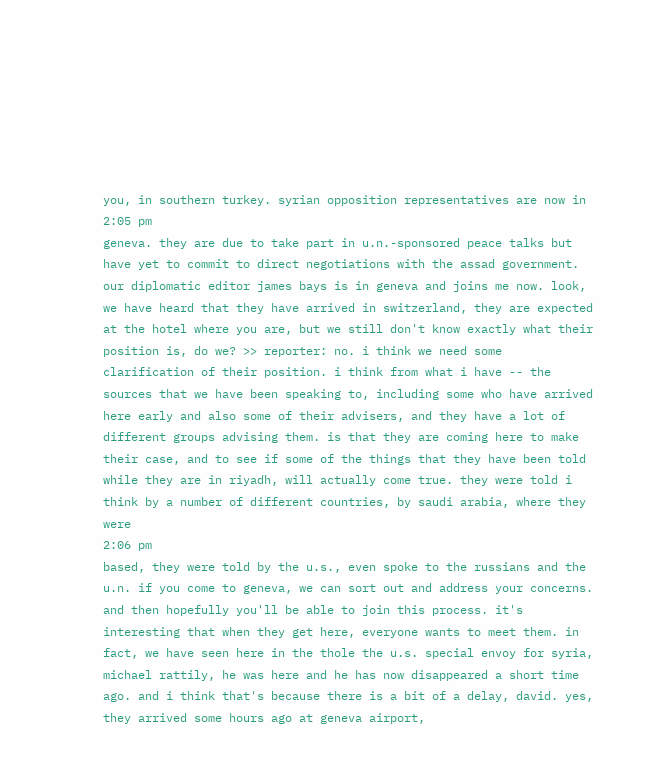you, in southern turkey. syrian opposition representatives are now in
2:05 pm
geneva. they are due to take part in u.n.-sponsored peace talks but have yet to commit to direct negotiations with the assad government. our diplomatic editor james bays is in geneva and joins me now. look, we have heard that they have arrived in switzerland, they are expected at the hotel where you are, but we still don't know exactly what their position is, do we? >> reporter: no. i think we need some clarification of their position. i think from what i have -- the sources that we have been speaking to, including some who have arrived here early and also some of their advisers, and they have a lot of different groups advising them. is that they are coming here to make their case, and to see if some of the things that they have been told while they are in riyadh, will actually come true. they were told i think by a number of different countries, by saudi arabia, where they were
2:06 pm
based, they were told by the u.s., even spoke to the russians and the u.n. if you come to geneva, we can sort out and address your concerns. and then hopefully you'll be able to join this process. it's interesting that when they get here, everyone wants to meet them. in fact, we have seen here in the thole the u.s. special envoy for syria, michael rattily, he was here and he has now disappeared a short time ago. and i think that's because there is a bit of a delay, david. yes, they arrived some hours ago at geneva airport,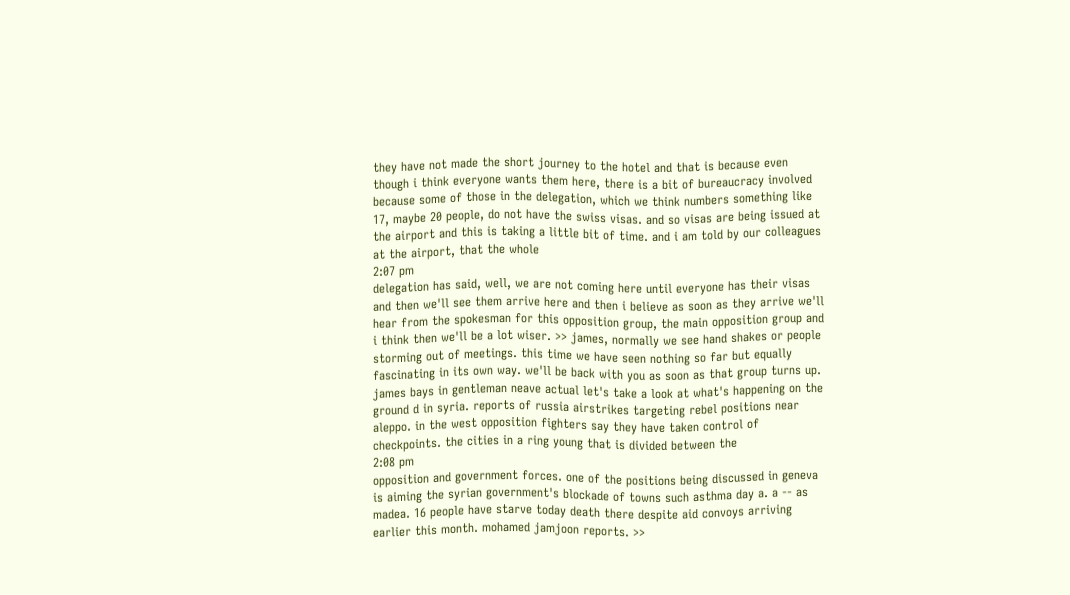they have not made the short journey to the hotel and that is because even though i think everyone wants them here, there is a bit of bureaucracy involved because some of those in the delegation, which we think numbers something like 17, maybe 20 people, do not have the swiss visas. and so visas are being issued at the airport and this is taking a little bit of time. and i am told by our colleagues at the airport, that the whole
2:07 pm
delegation has said, well, we are not coming here until everyone has their visas and then we'll see them arrive here and then i believe as soon as they arrive we'll hear from the spokesman for this opposition group, the main opposition group and i think then we'll be a lot wiser. >> james, normally we see hand shakes or people storming out of meetings. this time we have seen nothing so far but equally fascinating in its own way. we'll be back with you as soon as that group turns up. james bays in gentleman neave actual let's take a look at what's happening on the ground d in syria. reports of russia airstrikes targeting rebel positions near aleppo. in the west opposition fighters say they have taken control of checkpoints. the cities in a ring young that is divided between the
2:08 pm
opposition and government forces. one of the positions being discussed in geneva is aiming the syrian government's blockade of towns such asthma day a. a -- as madea. 16 people have starve today death there despite aid convoys arriving earlier this month. mohamed jamjoon reports. >>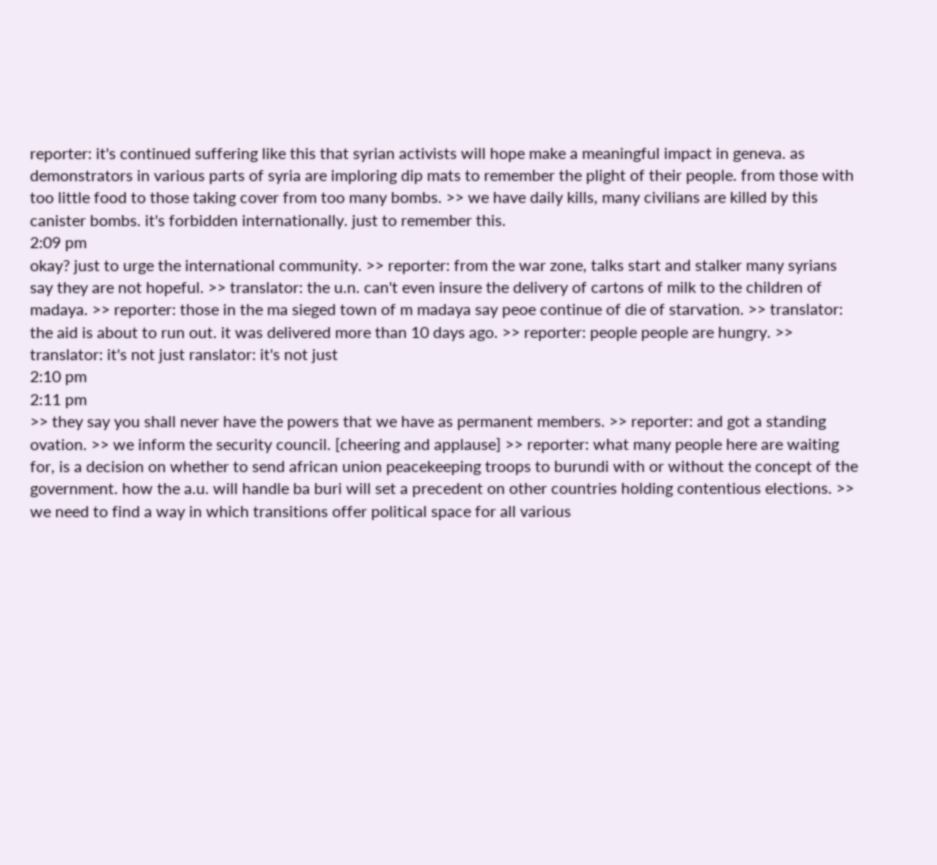reporter: it's continued suffering like this that syrian activists will hope make a meaningful impact in geneva. as demonstrators in various parts of syria are imploring dip mats to remember the plight of their people. from those with too little food to those taking cover from too many bombs. >> we have daily kills, many civilians are killed by this canister bombs. it's forbidden internationally. just to remember this.
2:09 pm
okay? just to urge the international community. >> reporter: from the war zone, talks start and stalker many syrians say they are not hopeful. >> translator: the u.n. can't even insure the delivery of cartons of milk to the children of madaya. >> reporter: those in the ma sieged town of m madaya say peoe continue of die of starvation. >> translator: the aid is about to run out. it was delivered more than 10 days ago. >> reporter: people people are hungry. >> translator: it's not just ranslator: it's not just
2:10 pm
2:11 pm
>> they say you shall never have the powers that we have as permanent members. >> reporter: and got a standing ovation. >> we inform the security council. [cheering and applause] >> reporter: what many people here are waiting for, is a decision on whether to send african union peacekeeping troops to burundi with or without the concept of the government. how the a.u. will handle ba buri will set a precedent on other countries holding contentious elections. >> we need to find a way in which transitions offer political space for all various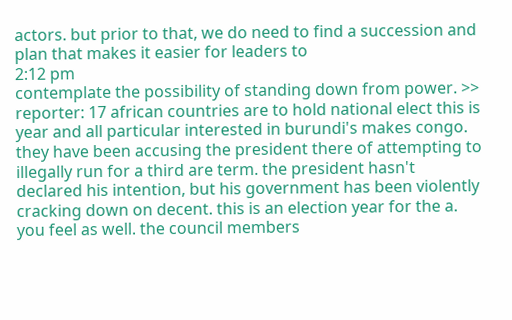actors. but prior to that, we do need to find a succession and plan that makes it easier for leaders to
2:12 pm
contemplate the possibility of standing down from power. >> reporter: 17 african countries are to hold national elect this is year and all particular interested in burundi's makes congo. they have been accusing the president there of attempting to illegally run for a third are term. the president hasn't declared his intention, but his government has been violently cracking down on decent. this is an election year for the a. you feel as well. the council members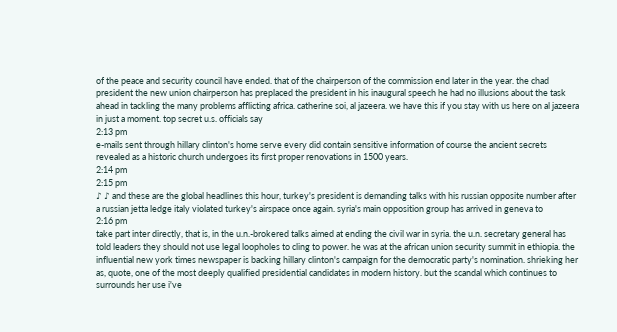of the peace and security council have ended. that of the chairperson of the commission end later in the year. the chad president the new union chairperson has preplaced the president in his inaugural speech he had no illusions about the task ahead in tackling the many problems afflicting africa. catherine soi, al jazeera. we have this if you stay with us here on al jazeera in just a moment. top secret u.s. officials say
2:13 pm
e-mails sent through hillary clinton's home serve every did contain sensitive information of course the ancient secrets revealed as a historic church undergoes its first proper renovations in 1500 years.
2:14 pm
2:15 pm
♪ ♪ and these are the global headlines this hour, turkey's president is demanding talks with his russian opposite number after a russian jetta ledge italy violated turkey's airspace once again. syria's main opposition group has arrived in geneva to
2:16 pm
take part inter directly, that is, in the u.n.-brokered talks aimed at ending the civil war in syria. the u.n. secretary general has told leaders they should not use legal loopholes to cling to power. he was at the african union security summit in ethiopia. the influential new york times newspaper is backing hillary clinton's campaign for the democratic party's nomination. shrieking her as, quote, one of the most deeply qualified presidential candidates in modern history. but the scandal which continues to surrounds her use i've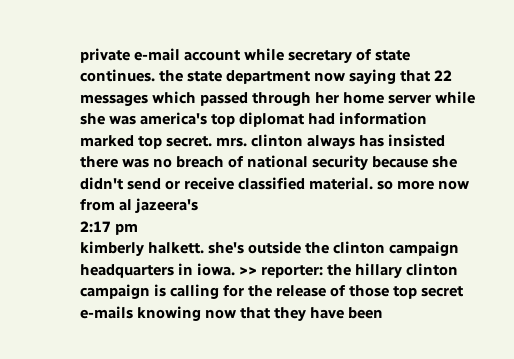private e-mail account while secretary of state continues. the state department now saying that 22 messages which passed through her home server while she was america's top diplomat had information marked top secret. mrs. clinton always has insisted there was no breach of national security because she didn't send or receive classified material. so more now from al jazeera's
2:17 pm
kimberly halkett. she's outside the clinton campaign headquarters in iowa. >> reporter: the hillary clinton campaign is calling for the release of those top secret e-mails knowing now that they have been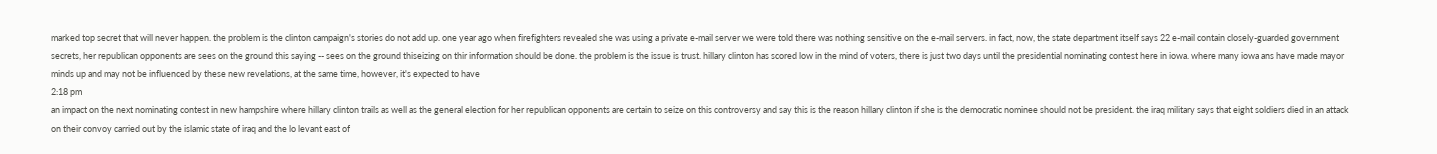marked top secret that will never happen. the problem is the clinton campaign's stories do not add up. one year ago when firefighters revealed she was using a private e-mail server we were told there was nothing sensitive on the e-mail servers. in fact, now, the state department itself says 22 e-mail contain closely-guarded government secrets, her republican opponents are sees on the ground this saying -- sees on the ground thiseizing on thir information should be done. the problem is the issue is trust. hillary clinton has scored low in the mind of voters, there is just two days until the presidential nominating contest here in iowa. where many iowa ans have made mayor minds up and may not be influenced by these new revelations, at the same time, however, it's expected to have
2:18 pm
an impact on the next nominating contest in new hampshire where hillary clinton trails as well as the general election for her republican opponents are certain to seize on this controversy and say this is the reason hillary clinton if she is the democratic nominee should not be president. the iraq military says that eight soldiers died in an attack on their convoy carried out by the islamic state of iraq and the lo levant east of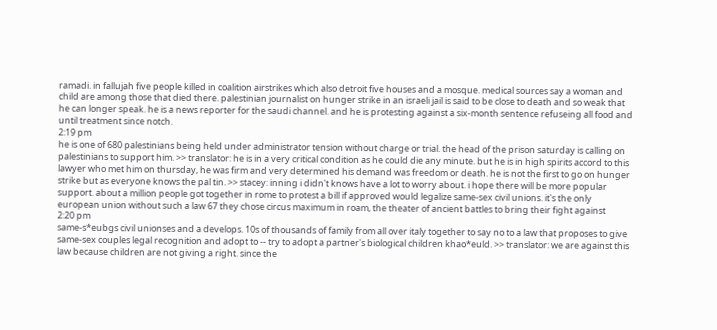ramadi. in fallujah five people killed in coalition airstrikes which also detroit five houses and a mosque. medical sources say a woman and child are among those that died there. palestinian journalist on hunger strike in an israeli jail is said to be close to death and so weak that he can longer speak. he is a news reporter for the saudi channel. and he is protesting against a six-month sentence refuseing all food and until treatment since notch.
2:19 pm
he is one of 680 palestinians being held under administrator tension without charge or trial. the head of the prison saturday is calling on palestinians to support him. >> translator: he is in a very critical condition as he could die any minute. but he is in high spirits accord to this lawyer who met him on thursday, he was firm and very determined his demand was freedom or death. he is not the first to go on hunger strike but as everyone knows the pal tin. >> stacey: inning i didn't knows have a lot to worry about. i hope there will be more popular support. about a million people got together in rome to protest a bill if approved would legalize same-sex civil unions. it's the only european union without such a law 67 they chose circus maximum in roam, the theater of ancient battles to bring their fight against
2:20 pm
same-s*eubgs civil unionses and a develops. 10s of thousands of family from all over italy together to say no to a law that proposes to give same-sex couples legal recognition and adopt to -- try to adopt a partner's biological children khao*euld. >> translator: we are against this law because children are not giving a right. since the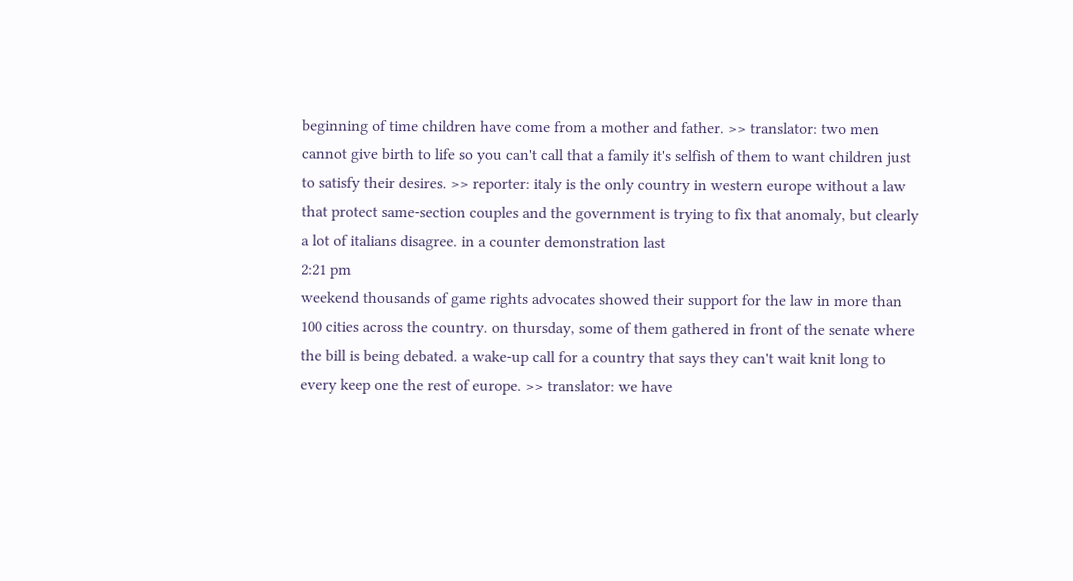beginning of time children have come from a mother and father. >> translator: two men cannot give birth to life so you can't call that a family it's selfish of them to want children just to satisfy their desires. >> reporter: italy is the only country in western europe without a law that protect same-section couples and the government is trying to fix that anomaly, but clearly a lot of italians disagree. in a counter demonstration last
2:21 pm
weekend thousands of game rights advocates showed their support for the law in more than 100 cities across the country. on thursday, some of them gathered in front of the senate where the bill is being debated. a wake-up call for a country that says they can't wait knit long to every keep one the rest of europe. >> translator: we have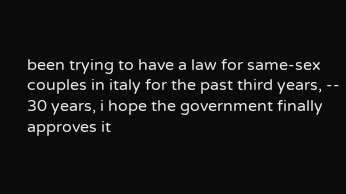been trying to have a law for same-sex couples in italy for the past third years, -- 30 years, i hope the government finally approves it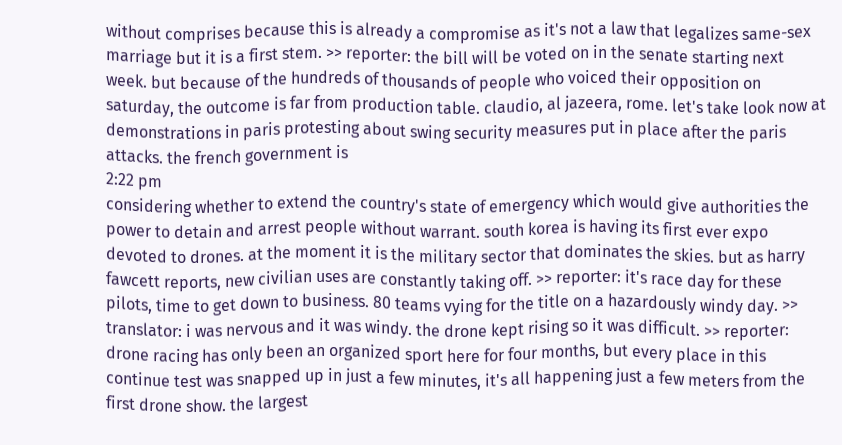without comprises because this is already a compromise as it's not a law that legalizes same-sex marriage but it is a first stem. >> reporter: the bill will be voted on in the senate starting next week. but because of the hundreds of thousands of people who voiced their opposition on saturday, the outcome is far from production table. claudio, al jazeera, rome. let's take look now at demonstrations in paris protesting about swing security measures put in place after the paris attacks. the french government is
2:22 pm
considering whether to extend the country's state of emergency which would give authorities the power to detain and arrest people without warrant. south korea is having its first ever expo devoted to drones. at the moment it is the military sector that dominates the skies. but as harry fawcett reports, new civilian uses are constantly taking off. >> reporter: it's race day for these pilots, time to get down to business. 80 teams vying for the title on a hazardously windy day. >> translator: i was nervous and it was windy. the drone kept rising so it was difficult. >> reporter: drone racing has only been an organized sport here for four months, but every place in this continue test was snapped up in just a few minutes, it's all happening just a few meters from the first drone show. the largest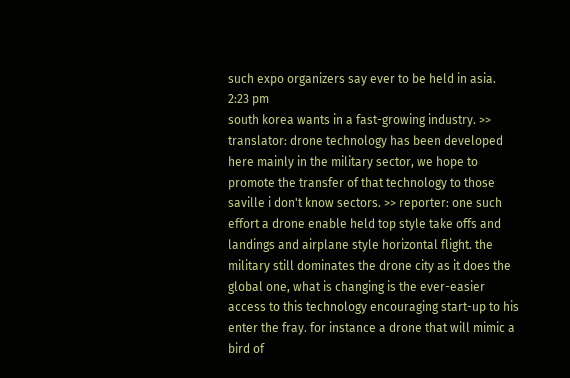such expo organizers say ever to be held in asia.
2:23 pm
south korea wants in a fast-growing industry. >> translator: drone technology has been developed here mainly in the military sector, we hope to promote the transfer of that technology to those saville i don't know sectors. >> reporter: one such effort a drone enable held top style take offs and landings and airplane style horizontal flight. the military still dominates the drone city as it does the global one, what is changing is the ever-easier access to this technology encouraging start-up to his enter the fray. for instance a drone that will mimic a bird of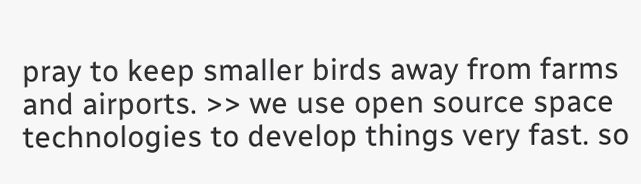pray to keep smaller birds away from farms and airports. >> we use open source space technologies to develop things very fast. so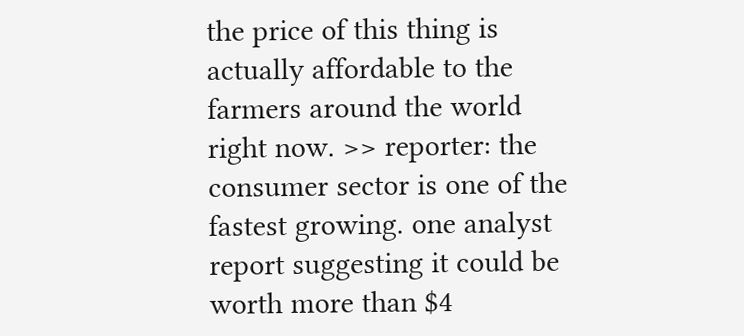the price of this thing is actually affordable to the farmers around the world right now. >> reporter: the consumer sector is one of the fastest growing. one analyst report suggesting it could be worth more than $4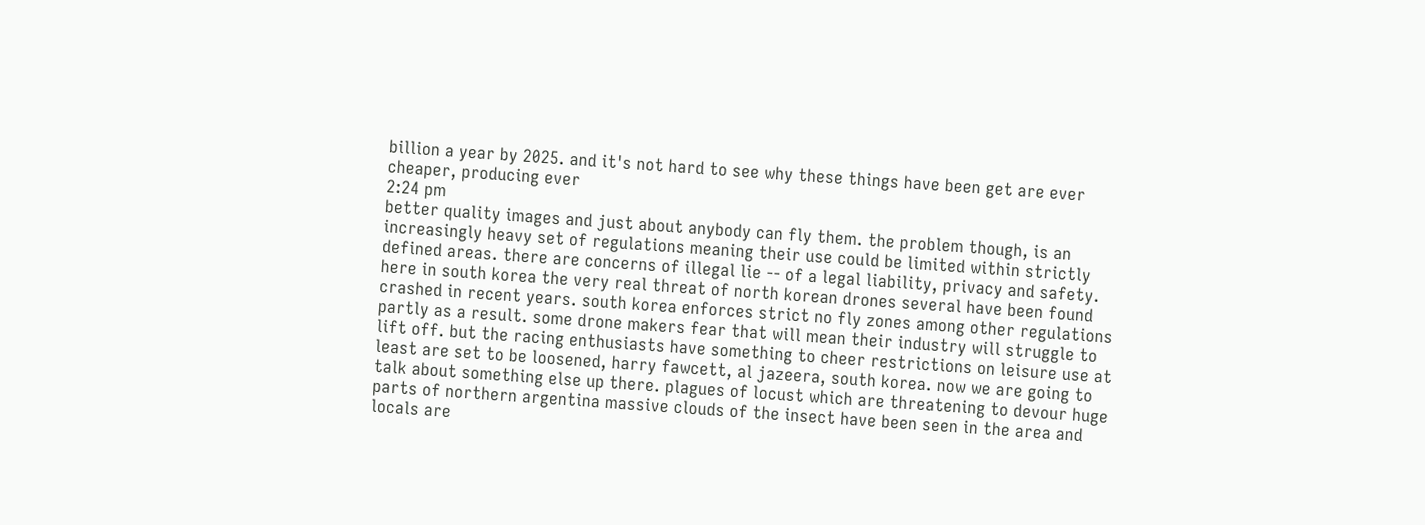billion a year by 2025. and it's not hard to see why these things have been get are ever cheaper, producing ever
2:24 pm
better quality images and just about anybody can fly them. the problem though, is an increasingly heavy set of regulations meaning their use could be limited within strictly defined areas. there are concerns of illegal lie -- of a legal liability, privacy and safety. here in south korea the very real threat of north korean drones several have been found crashed in recent years. south korea enforces strict no fly zones among other regulations partly as a result. some drone makers fear that will mean their industry will struggle to lift off. but the racing enthusiasts have something to cheer restrictions on leisure use at least are set to be loosened, harry fawcett, al jazeera, south korea. now we are going to talk about something else up there. plagues of locust which are threatening to devour huge parts of northern argentina massive clouds of the insect have been seen in the area and locals are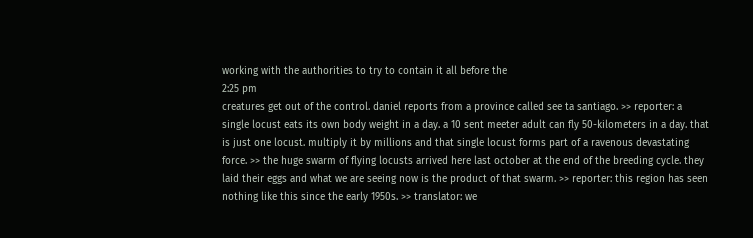working with the authorities to try to contain it all before the
2:25 pm
creatures get out of the control. daniel reports from a province called see ta santiago. >> reporter: a single locust eats its own body weight in a day. a 10 sent meeter adult can fly 50-kilometers in a day. that is just one locust. multiply it by millions and that single locust forms part of a ravenous devastating force. >> the huge swarm of flying locusts arrived here last october at the end of the breeding cycle. they laid their eggs and what we are seeing now is the product of that swarm. >> reporter: this region has seen nothing like this since the early 1950s. >> translator: we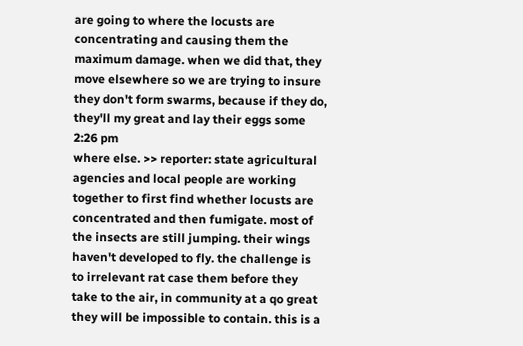are going to where the locusts are concentrating and causing them the maximum damage. when we did that, they move elsewhere so we are trying to insure they don't form swarms, because if they do, they'll my great and lay their eggs some
2:26 pm
where else. >> reporter: state agricultural agencies and local people are working together to first find whether locusts are concentrated and then fumigate. most of the insects are still jumping. their wings haven't developed to fly. the challenge is to irrelevant rat case them before they take to the air, in community at a qo great they will be impossible to contain. this is a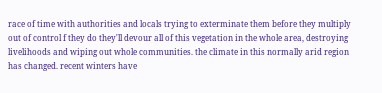race of time with authorities and locals trying to exterminate them before they multiply out of control f they do they'll devour all of this vegetation in the whole area, destroying livelihoods and wiping out whole communities. the climate in this normally arid region has changed. recent winters have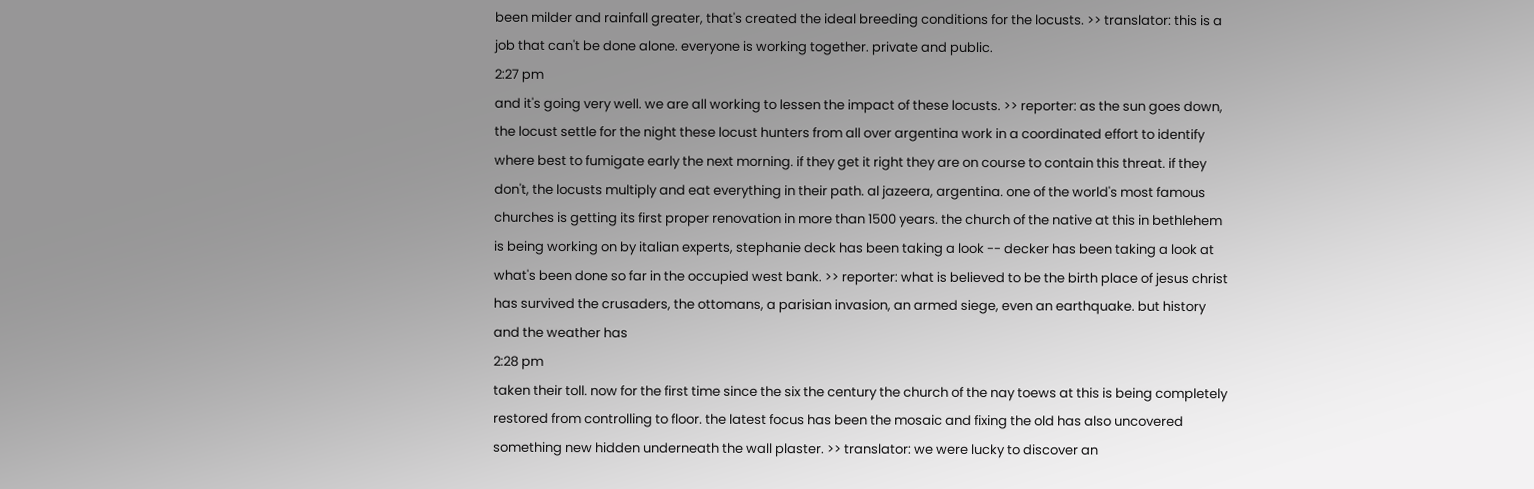been milder and rainfall greater, that's created the ideal breeding conditions for the locusts. >> translator: this is a job that can't be done alone. everyone is working together. private and public.
2:27 pm
and it's going very well. we are all working to lessen the impact of these locusts. >> reporter: as the sun goes down, the locust settle for the night these locust hunters from all over argentina work in a coordinated effort to identify where best to fumigate early the next morning. if they get it right they are on course to contain this threat. if they don't, the locusts multiply and eat everything in their path. al jazeera, argentina. one of the world's most famous churches is getting its first proper renovation in more than 1500 years. the church of the native at this in bethlehem is being working on by italian experts, stephanie deck has been taking a look -- decker has been taking a look at what's been done so far in the occupied west bank. >> reporter: what is believed to be the birth place of jesus christ has survived the crusaders, the ottomans, a parisian invasion, an armed siege, even an earthquake. but history and the weather has
2:28 pm
taken their toll. now for the first time since the six the century the church of the nay toews at this is being completely restored from controlling to floor. the latest focus has been the mosaic and fixing the old has also uncovered something new hidden underneath the wall plaster. >> translator: we were lucky to discover an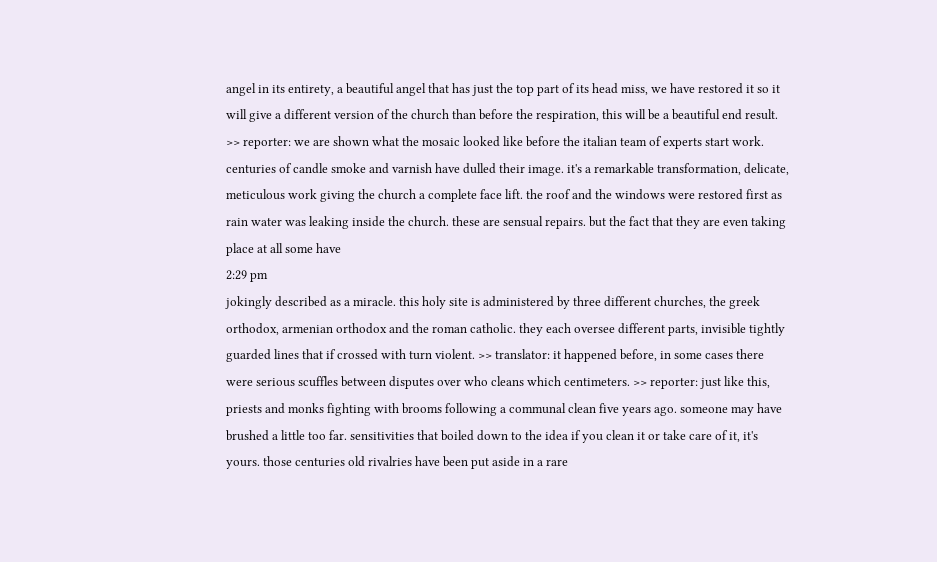angel in its entirety, a beautiful angel that has just the top part of its head miss, we have restored it so it will give a different version of the church than before the respiration, this will be a beautiful end result. >> reporter: we are shown what the mosaic looked like before the italian team of experts start work. centuries of candle smoke and varnish have dulled their image. it's a remarkable transformation, delicate, meticulous work giving the church a complete face lift. the roof and the windows were restored first as rain water was leaking inside the church. these are sensual repairs. but the fact that they are even taking place at all some have
2:29 pm
jokingly described as a miracle. this holy site is administered by three different churches, the greek orthodox, armenian orthodox and the roman catholic. they each oversee different parts, invisible tightly guarded lines that if crossed with turn violent. >> translator: it happened before, in some cases there were serious scuffles between disputes over who cleans which centimeters. >> reporter: just like this, priests and monks fighting with brooms following a communal clean five years ago. someone may have brushed a little too far. sensitivities that boiled down to the idea if you clean it or take care of it, it's yours. those centuries old rivalries have been put aside in a rare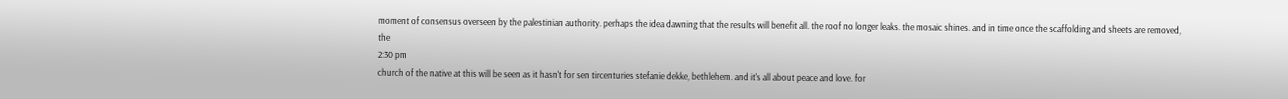moment of consensus overseen by the palestinian authority. perhaps the idea dawning that the results will benefit all. the roof no longer leaks. the mosaic shines. and in time once the scaffolding and sheets are removed, the
2:30 pm
church of the native at this will be seen as it hasn't for sen tircenturies stefanie dekke, bethlehem. and it's all about peace and love. for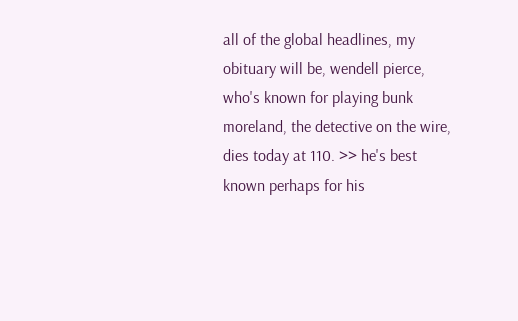all of the global headlines, my obituary will be, wendell pierce, who's known for playing bunk moreland, the detective on the wire, dies today at 110. >> he's best known perhaps for his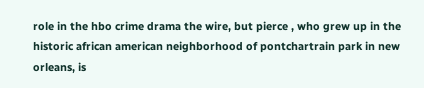role in the hbo crime drama the wire, but pierce , who grew up in the historic african american neighborhood of pontchartrain park in new orleans, is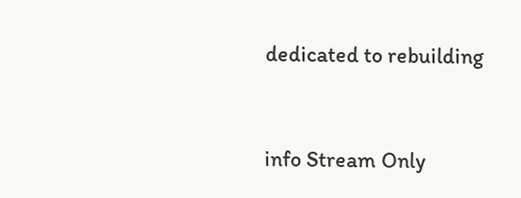dedicated to rebuilding


info Stream Only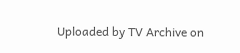Uploaded by TV Archive on